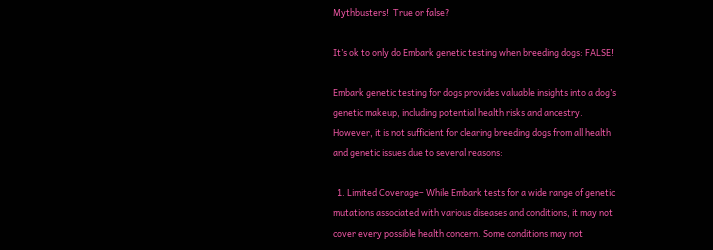Mythbusters!  True or false?

It’s ok to only do Embark genetic testing when breeding dogs: FALSE!

Embark genetic testing for dogs provides valuable insights into a dog’s genetic makeup, including potential health risks and ancestry. However, it is not sufficient for clearing breeding dogs from all health and genetic issues due to several reasons:

  1. Limited Coverage– While Embark tests for a wide range of genetic mutations associated with various diseases and conditions, it may not cover every possible health concern. Some conditions may not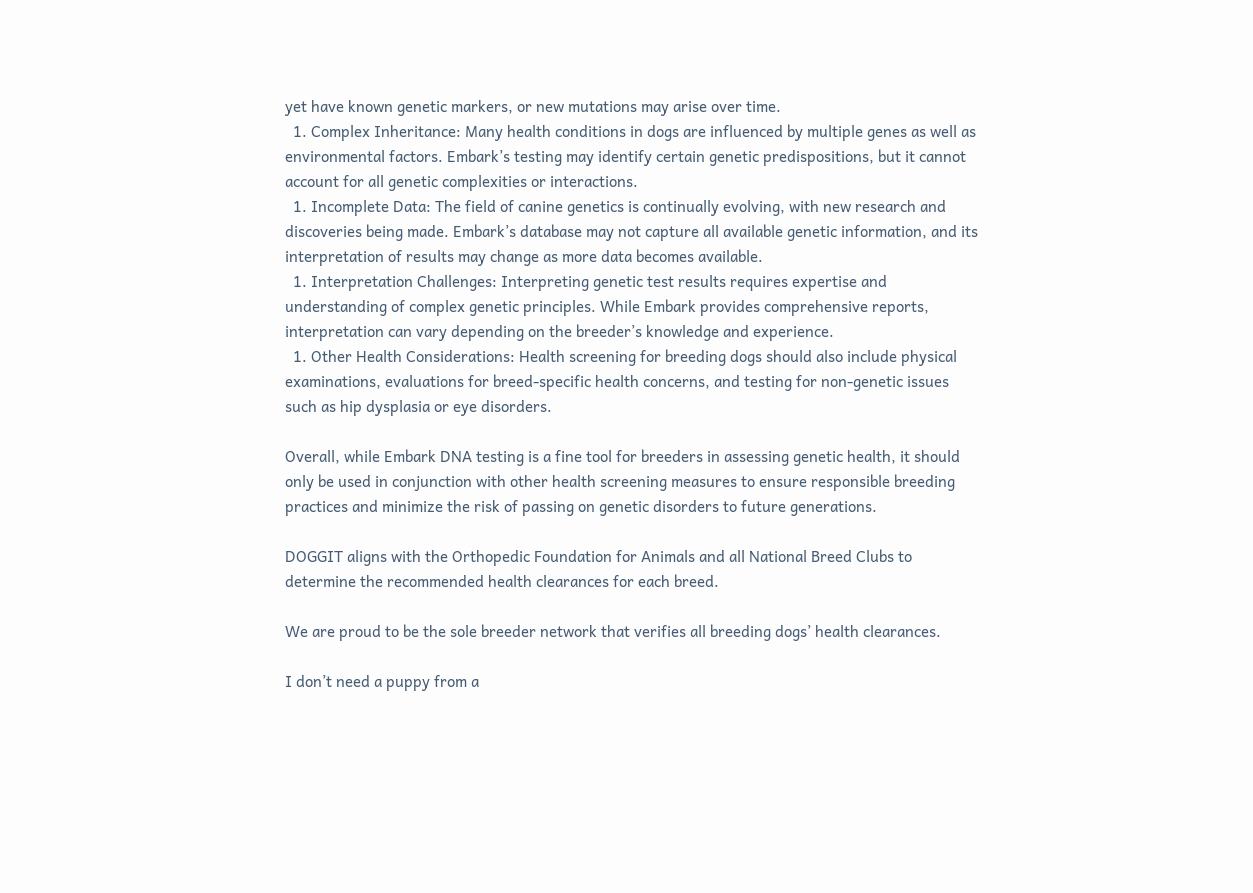yet have known genetic markers, or new mutations may arise over time.
  1. Complex Inheritance: Many health conditions in dogs are influenced by multiple genes as well as environmental factors. Embark’s testing may identify certain genetic predispositions, but it cannot account for all genetic complexities or interactions.
  1. Incomplete Data: The field of canine genetics is continually evolving, with new research and discoveries being made. Embark’s database may not capture all available genetic information, and its interpretation of results may change as more data becomes available.
  1. Interpretation Challenges: Interpreting genetic test results requires expertise and understanding of complex genetic principles. While Embark provides comprehensive reports, interpretation can vary depending on the breeder’s knowledge and experience.
  1. Other Health Considerations: Health screening for breeding dogs should also include physical examinations, evaluations for breed-specific health concerns, and testing for non-genetic issues such as hip dysplasia or eye disorders.

Overall, while Embark DNA testing is a fine tool for breeders in assessing genetic health, it should only be used in conjunction with other health screening measures to ensure responsible breeding practices and minimize the risk of passing on genetic disorders to future generations.

DOGGIT aligns with the Orthopedic Foundation for Animals and all National Breed Clubs to determine the recommended health clearances for each breed.

We are proud to be the sole breeder network that verifies all breeding dogs’ health clearances.

I don’t need a puppy from a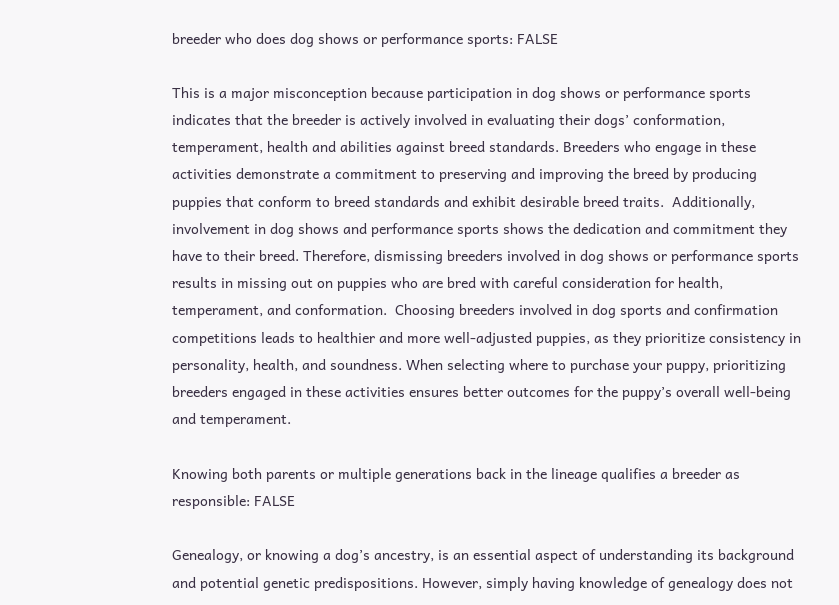breeder who does dog shows or performance sports: FALSE

This is a major misconception because participation in dog shows or performance sports indicates that the breeder is actively involved in evaluating their dogs’ conformation, temperament, health and abilities against breed standards. Breeders who engage in these activities demonstrate a commitment to preserving and improving the breed by producing puppies that conform to breed standards and exhibit desirable breed traits.  Additionally, involvement in dog shows and performance sports shows the dedication and commitment they have to their breed. Therefore, dismissing breeders involved in dog shows or performance sports results in missing out on puppies who are bred with careful consideration for health, temperament, and conformation.  Choosing breeders involved in dog sports and confirmation competitions leads to healthier and more well-adjusted puppies, as they prioritize consistency in personality, health, and soundness. When selecting where to purchase your puppy, prioritizing breeders engaged in these activities ensures better outcomes for the puppy’s overall well-being and temperament.

Knowing both parents or multiple generations back in the lineage qualifies a breeder as responsible: FALSE

Genealogy, or knowing a dog’s ancestry, is an essential aspect of understanding its background and potential genetic predispositions. However, simply having knowledge of genealogy does not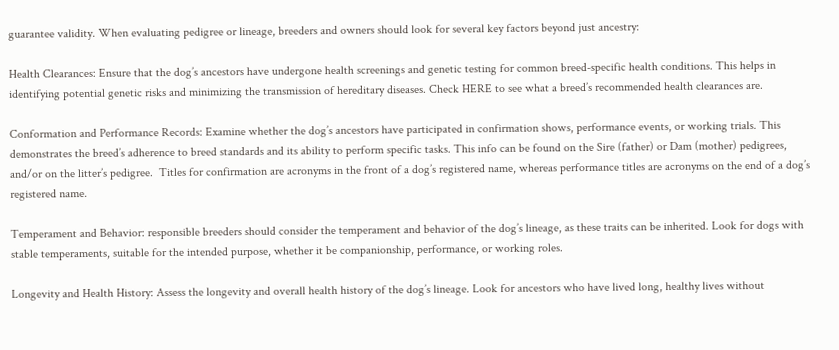guarantee validity. When evaluating pedigree or lineage, breeders and owners should look for several key factors beyond just ancestry:

Health Clearances: Ensure that the dog’s ancestors have undergone health screenings and genetic testing for common breed-specific health conditions. This helps in identifying potential genetic risks and minimizing the transmission of hereditary diseases. Check HERE to see what a breed’s recommended health clearances are.

Conformation and Performance Records: Examine whether the dog’s ancestors have participated in confirmation shows, performance events, or working trials. This demonstrates the breed’s adherence to breed standards and its ability to perform specific tasks. This info can be found on the Sire (father) or Dam (mother) pedigrees, and/or on the litter’s pedigree.  Titles for confirmation are acronyms in the front of a dog’s registered name, whereas performance titles are acronyms on the end of a dog’s registered name.

Temperament and Behavior: responsible breeders should consider the temperament and behavior of the dog’s lineage, as these traits can be inherited. Look for dogs with stable temperaments, suitable for the intended purpose, whether it be companionship, performance, or working roles.

Longevity and Health History: Assess the longevity and overall health history of the dog’s lineage. Look for ancestors who have lived long, healthy lives without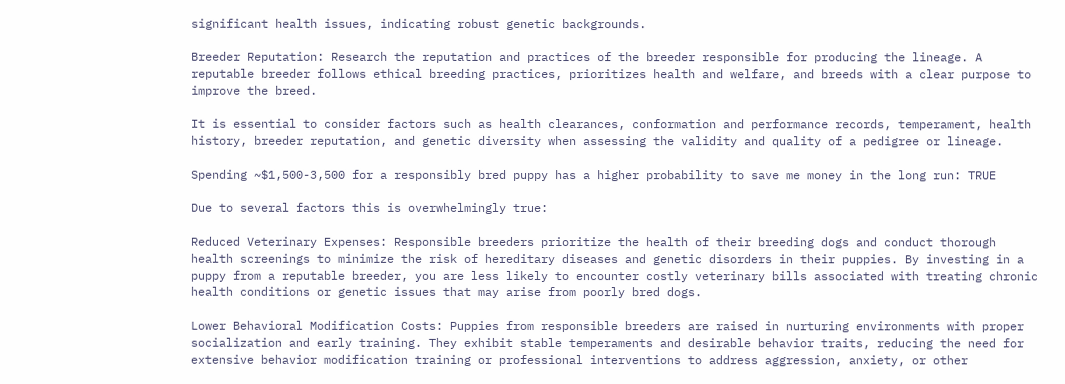significant health issues, indicating robust genetic backgrounds.

Breeder Reputation: Research the reputation and practices of the breeder responsible for producing the lineage. A reputable breeder follows ethical breeding practices, prioritizes health and welfare, and breeds with a clear purpose to improve the breed.

It is essential to consider factors such as health clearances, conformation and performance records, temperament, health history, breeder reputation, and genetic diversity when assessing the validity and quality of a pedigree or lineage.

Spending ~$1,500-3,500 for a responsibly bred puppy has a higher probability to save me money in the long run: TRUE

Due to several factors this is overwhelmingly true:

Reduced Veterinary Expenses: Responsible breeders prioritize the health of their breeding dogs and conduct thorough health screenings to minimize the risk of hereditary diseases and genetic disorders in their puppies. By investing in a puppy from a reputable breeder, you are less likely to encounter costly veterinary bills associated with treating chronic health conditions or genetic issues that may arise from poorly bred dogs.

Lower Behavioral Modification Costs: Puppies from responsible breeders are raised in nurturing environments with proper socialization and early training. They exhibit stable temperaments and desirable behavior traits, reducing the need for extensive behavior modification training or professional interventions to address aggression, anxiety, or other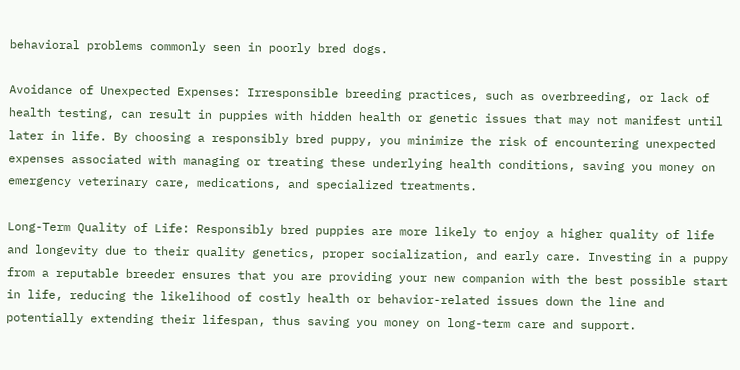behavioral problems commonly seen in poorly bred dogs.

Avoidance of Unexpected Expenses: Irresponsible breeding practices, such as overbreeding, or lack of health testing, can result in puppies with hidden health or genetic issues that may not manifest until later in life. By choosing a responsibly bred puppy, you minimize the risk of encountering unexpected expenses associated with managing or treating these underlying health conditions, saving you money on emergency veterinary care, medications, and specialized treatments.

Long-Term Quality of Life: Responsibly bred puppies are more likely to enjoy a higher quality of life and longevity due to their quality genetics, proper socialization, and early care. Investing in a puppy from a reputable breeder ensures that you are providing your new companion with the best possible start in life, reducing the likelihood of costly health or behavior-related issues down the line and potentially extending their lifespan, thus saving you money on long-term care and support.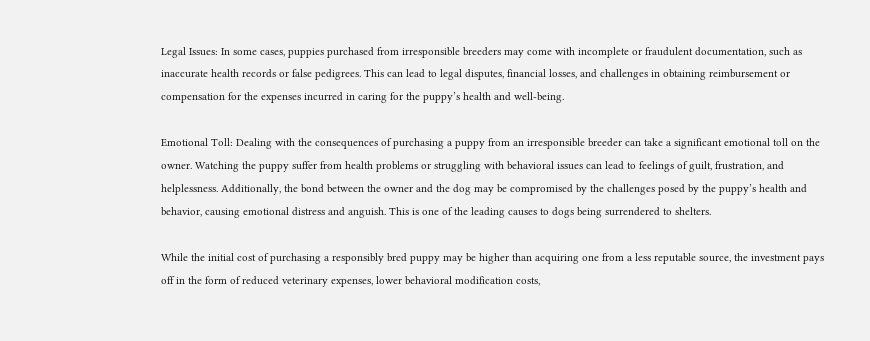Legal Issues: In some cases, puppies purchased from irresponsible breeders may come with incomplete or fraudulent documentation, such as inaccurate health records or false pedigrees. This can lead to legal disputes, financial losses, and challenges in obtaining reimbursement or compensation for the expenses incurred in caring for the puppy’s health and well-being.

Emotional Toll: Dealing with the consequences of purchasing a puppy from an irresponsible breeder can take a significant emotional toll on the owner. Watching the puppy suffer from health problems or struggling with behavioral issues can lead to feelings of guilt, frustration, and helplessness. Additionally, the bond between the owner and the dog may be compromised by the challenges posed by the puppy’s health and behavior, causing emotional distress and anguish. This is one of the leading causes to dogs being surrendered to shelters.

While the initial cost of purchasing a responsibly bred puppy may be higher than acquiring one from a less reputable source, the investment pays off in the form of reduced veterinary expenses, lower behavioral modification costs,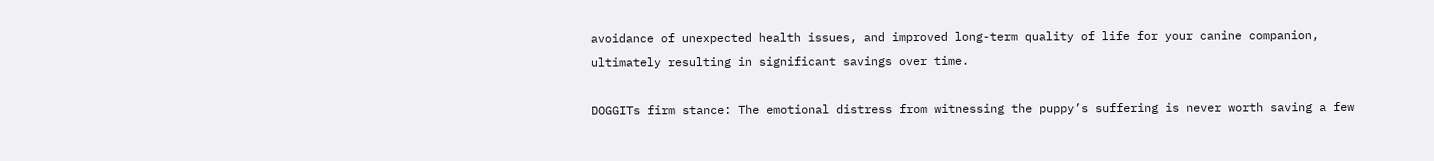avoidance of unexpected health issues, and improved long-term quality of life for your canine companion, ultimately resulting in significant savings over time.

DOGGITs firm stance: The emotional distress from witnessing the puppy’s suffering is never worth saving a few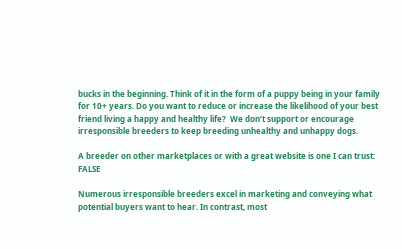bucks in the beginning. Think of it in the form of a puppy being in your family for 10+ years. Do you want to reduce or increase the likelihood of your best friend living a happy and healthy life?  We don’t support or encourage irresponsible breeders to keep breeding unhealthy and unhappy dogs.

A breeder on other marketplaces or with a great website is one I can trust: FALSE

Numerous irresponsible breeders excel in marketing and conveying what potential buyers want to hear. In contrast, most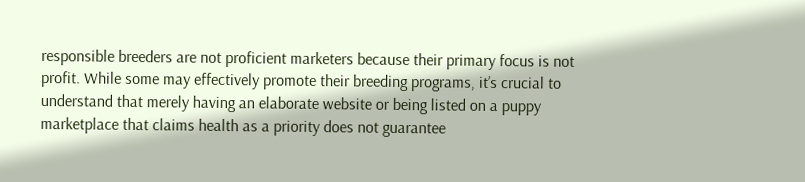responsible breeders are not proficient marketers because their primary focus is not profit. While some may effectively promote their breeding programs, it’s crucial to understand that merely having an elaborate website or being listed on a puppy marketplace that claims health as a priority does not guarantee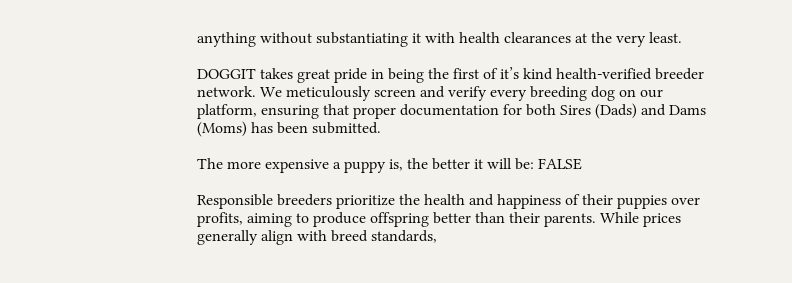anything without substantiating it with health clearances at the very least.

DOGGIT takes great pride in being the first of it’s kind health-verified breeder network. We meticulously screen and verify every breeding dog on our platform, ensuring that proper documentation for both Sires (Dads) and Dams (Moms) has been submitted.

The more expensive a puppy is, the better it will be: FALSE

Responsible breeders prioritize the health and happiness of their puppies over profits, aiming to produce offspring better than their parents. While prices generally align with breed standards,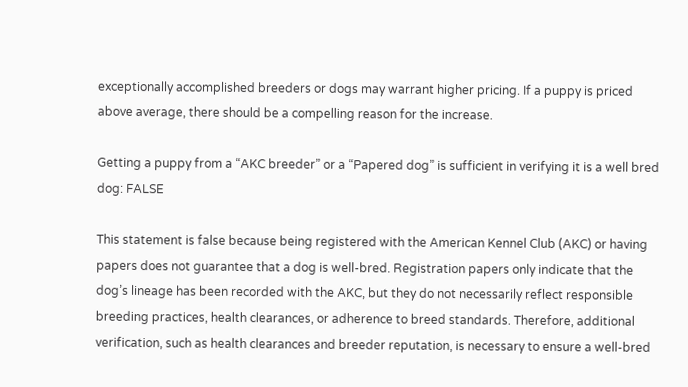exceptionally accomplished breeders or dogs may warrant higher pricing. If a puppy is priced above average, there should be a compelling reason for the increase.

Getting a puppy from a “AKC breeder” or a “Papered dog” is sufficient in verifying it is a well bred dog: FALSE

This statement is false because being registered with the American Kennel Club (AKC) or having papers does not guarantee that a dog is well-bred. Registration papers only indicate that the dog’s lineage has been recorded with the AKC, but they do not necessarily reflect responsible breeding practices, health clearances, or adherence to breed standards. Therefore, additional verification, such as health clearances and breeder reputation, is necessary to ensure a well-bred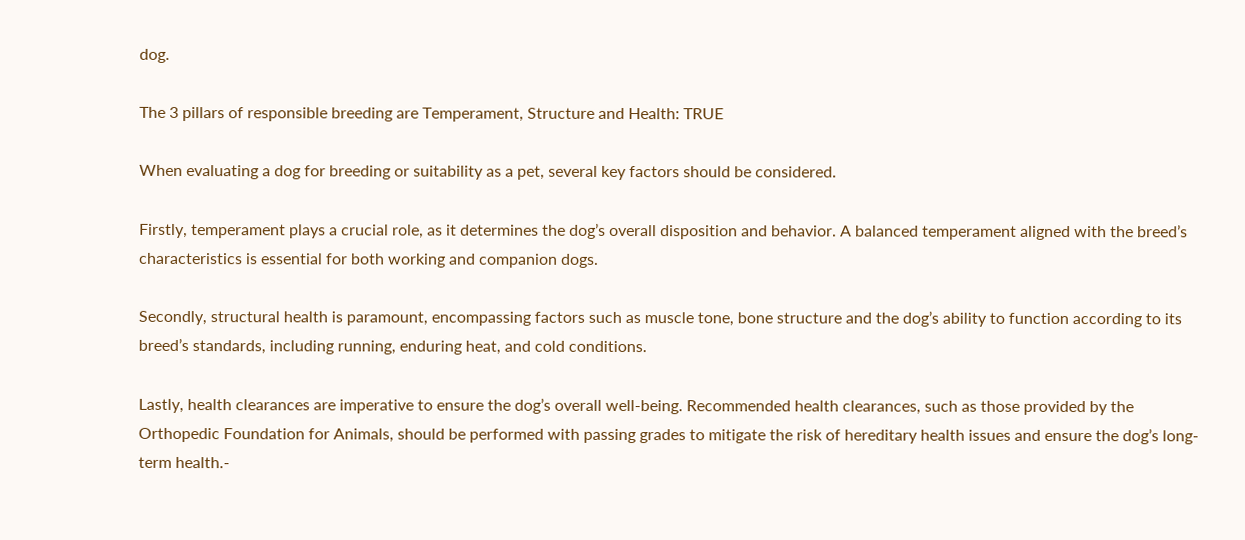dog.

The 3 pillars of responsible breeding are Temperament, Structure and Health: TRUE

When evaluating a dog for breeding or suitability as a pet, several key factors should be considered.

Firstly, temperament plays a crucial role, as it determines the dog’s overall disposition and behavior. A balanced temperament aligned with the breed’s characteristics is essential for both working and companion dogs.

Secondly, structural health is paramount, encompassing factors such as muscle tone, bone structure and the dog’s ability to function according to its breed’s standards, including running, enduring heat, and cold conditions.

Lastly, health clearances are imperative to ensure the dog’s overall well-being. Recommended health clearances, such as those provided by the Orthopedic Foundation for Animals, should be performed with passing grades to mitigate the risk of hereditary health issues and ensure the dog’s long-term health.-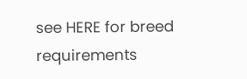see HERE for breed requirements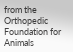from the Orthopedic Foundation for Animals